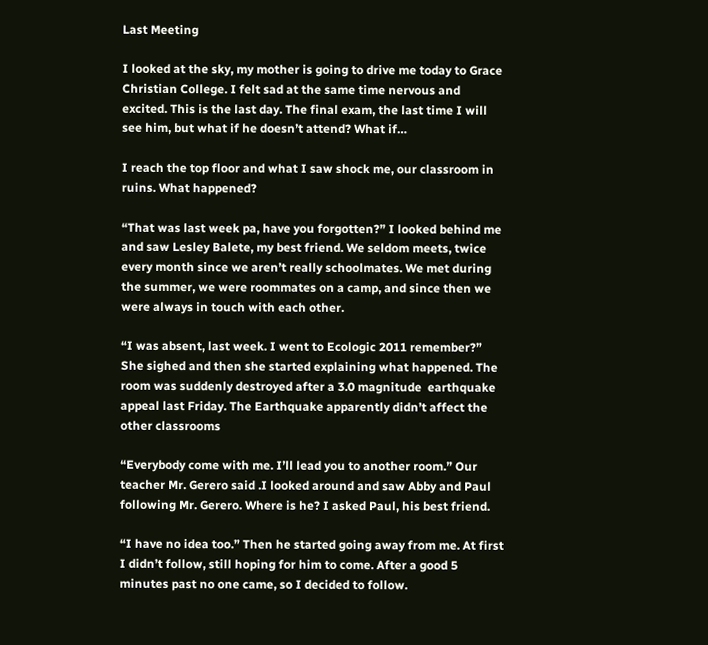Last Meeting

I looked at the sky, my mother is going to drive me today to Grace Christian College. I felt sad at the same time nervous and excited. This is the last day. The final exam, the last time I will see him, but what if he doesn’t attend? What if…

I reach the top floor and what I saw shock me, our classroom in ruins. What happened?

“That was last week pa, have you forgotten?” I looked behind me and saw Lesley Balete, my best friend. We seldom meets, twice every month since we aren’t really schoolmates. We met during the summer, we were roommates on a camp, and since then we were always in touch with each other.

“I was absent, last week. I went to Ecologic 2011 remember?” She sighed and then she started explaining what happened. The room was suddenly destroyed after a 3.0 magnitude  earthquake appeal last Friday. The Earthquake apparently didn’t affect the other classrooms

“Everybody come with me. I’ll lead you to another room.” Our teacher Mr. Gerero said .I looked around and saw Abby and Paul following Mr. Gerero. Where is he? I asked Paul, his best friend.

“I have no idea too.” Then he started going away from me. At first I didn’t follow, still hoping for him to come. After a good 5 minutes past no one came, so I decided to follow.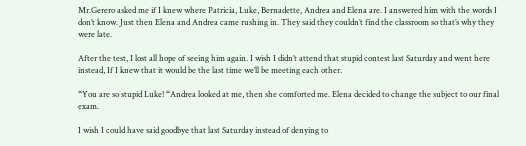Mr.Gerero asked me if I knew where Patricia, Luke, Bernadette, Andrea and Elena are. I answered him with the words I don’t know. Just then Elena and Andrea came rushing in. They said they couldn’t find the classroom so that’s why they were late.

After the test, I lost all hope of seeing him again. I wish I didn’t attend that stupid contest last Saturday and went here instead, If I knew that it would be the last time we’ll be meeting each other.

“You are so stupid Luke! “Andrea looked at me, then she comforted me. Elena decided to change the subject to our final exam.

I wish I could have said goodbye that last Saturday instead of denying to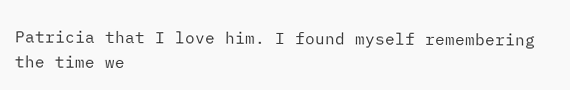Patricia that I love him. I found myself remembering the time we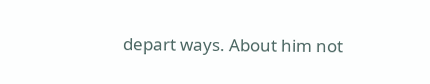depart ways. About him not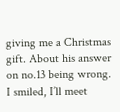giving me a Christmas gift. About his answer on no.13 being wrong. I smiled, I’ll meet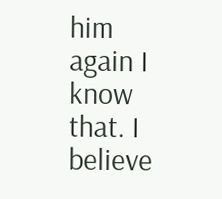him again I know that. I believe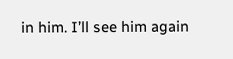in him. I’ll see him again